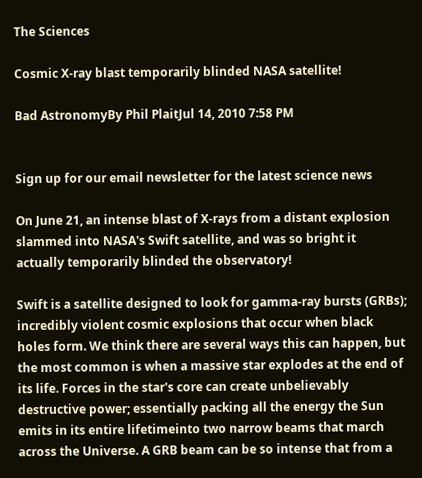The Sciences

Cosmic X-ray blast temporarily blinded NASA satellite!

Bad AstronomyBy Phil PlaitJul 14, 2010 7:58 PM


Sign up for our email newsletter for the latest science news

On June 21, an intense blast of X-rays from a distant explosion slammed into NASA's Swift satellite, and was so bright it actually temporarily blinded the observatory!

Swift is a satellite designed to look for gamma-ray bursts (GRBs); incredibly violent cosmic explosions that occur when black holes form. We think there are several ways this can happen, but the most common is when a massive star explodes at the end of its life. Forces in the star's core can create unbelievably destructive power; essentially packing all the energy the Sun emits in its entire lifetimeinto two narrow beams that march across the Universe. A GRB beam can be so intense that from a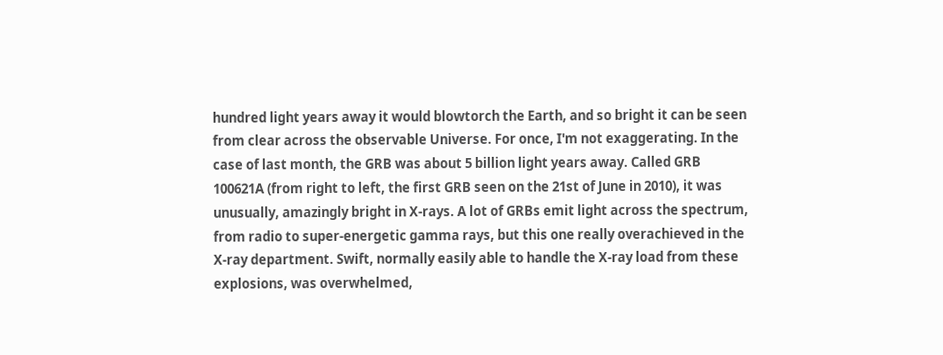hundred light years away it would blowtorch the Earth, and so bright it can be seen from clear across the observable Universe. For once, I'm not exaggerating. In the case of last month, the GRB was about 5 billion light years away. Called GRB 100621A (from right to left, the first GRB seen on the 21st of June in 2010), it was unusually, amazingly bright in X-rays. A lot of GRBs emit light across the spectrum, from radio to super-energetic gamma rays, but this one really overachieved in the X-ray department. Swift, normally easily able to handle the X-ray load from these explosions, was overwhelmed,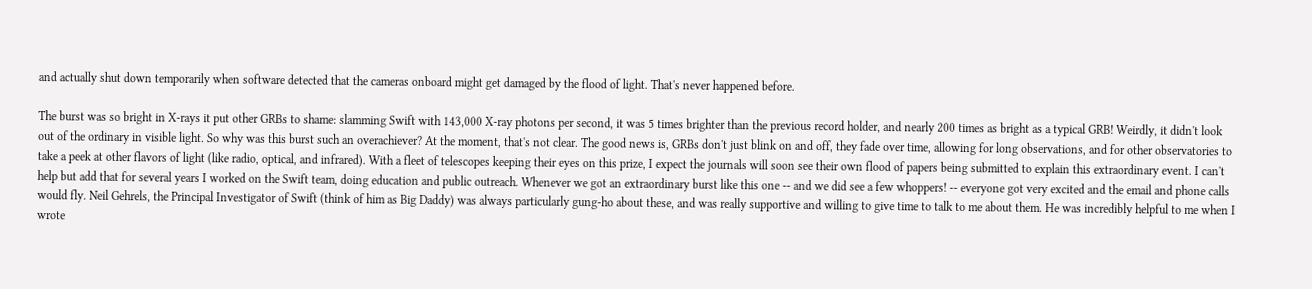and actually shut down temporarily when software detected that the cameras onboard might get damaged by the flood of light. That's never happened before.

The burst was so bright in X-rays it put other GRBs to shame: slamming Swift with 143,000 X-ray photons per second, it was 5 times brighter than the previous record holder, and nearly 200 times as bright as a typical GRB! Weirdly, it didn't look out of the ordinary in visible light. So why was this burst such an overachiever? At the moment, that's not clear. The good news is, GRBs don't just blink on and off, they fade over time, allowing for long observations, and for other observatories to take a peek at other flavors of light (like radio, optical, and infrared). With a fleet of telescopes keeping their eyes on this prize, I expect the journals will soon see their own flood of papers being submitted to explain this extraordinary event. I can't help but add that for several years I worked on the Swift team, doing education and public outreach. Whenever we got an extraordinary burst like this one -- and we did see a few whoppers! -- everyone got very excited and the email and phone calls would fly. Neil Gehrels, the Principal Investigator of Swift (think of him as Big Daddy) was always particularly gung-ho about these, and was really supportive and willing to give time to talk to me about them. He was incredibly helpful to me when I wrote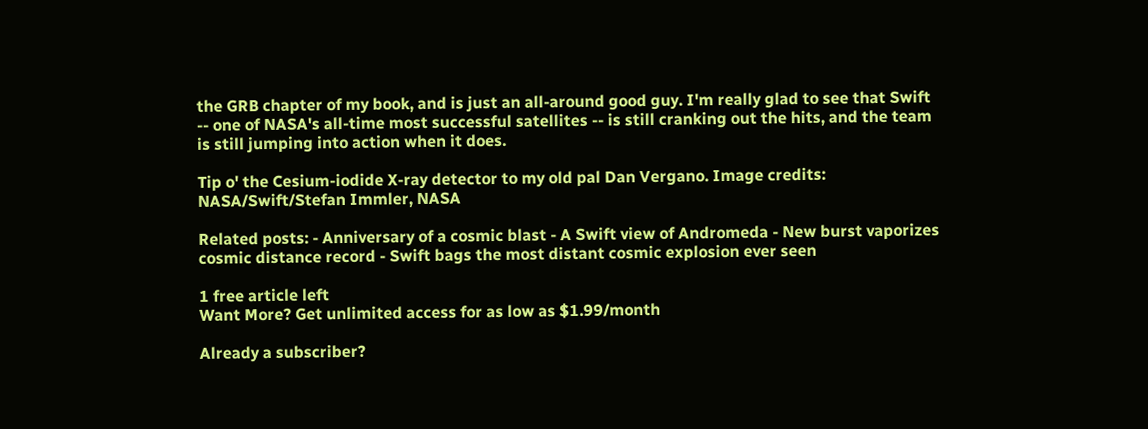the GRB chapter of my book, and is just an all-around good guy. I'm really glad to see that Swift -- one of NASA's all-time most successful satellites -- is still cranking out the hits, and the team is still jumping into action when it does.

Tip o' the Cesium-iodide X-ray detector to my old pal Dan Vergano. Image credits: NASA/Swift/Stefan Immler, NASA

Related posts: - Anniversary of a cosmic blast - A Swift view of Andromeda - New burst vaporizes cosmic distance record - Swift bags the most distant cosmic explosion ever seen

1 free article left
Want More? Get unlimited access for as low as $1.99/month

Already a subscriber?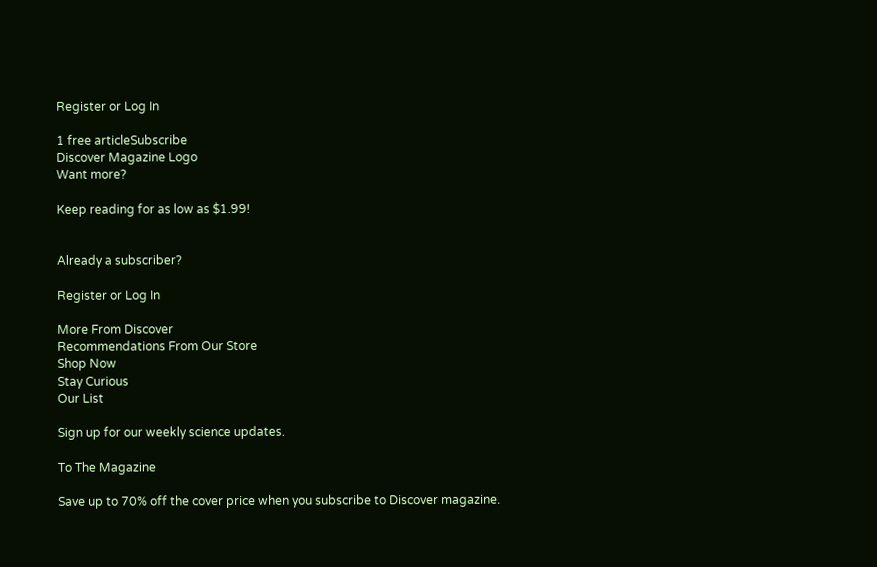Register or Log In

1 free articleSubscribe
Discover Magazine Logo
Want more?

Keep reading for as low as $1.99!


Already a subscriber?

Register or Log In

More From Discover
Recommendations From Our Store
Shop Now
Stay Curious
Our List

Sign up for our weekly science updates.

To The Magazine

Save up to 70% off the cover price when you subscribe to Discover magazine.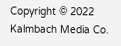Copyright © 2022 Kalmbach Media Co.